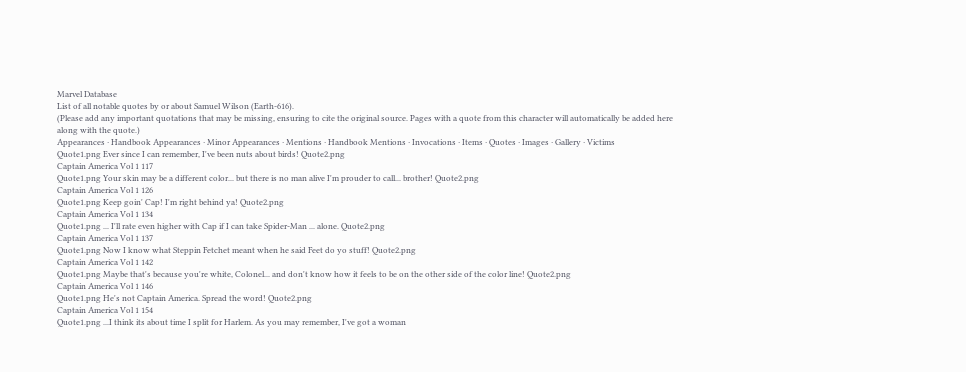Marvel Database
List of all notable quotes by or about Samuel Wilson (Earth-616).
(Please add any important quotations that may be missing, ensuring to cite the original source. Pages with a quote from this character will automatically be added here along with the quote.)
Appearances · Handbook Appearances · Minor Appearances · Mentions · Handbook Mentions · Invocations · Items · Quotes · Images · Gallery · Victims
Quote1.png Ever since I can remember, I've been nuts about birds! Quote2.png
Captain America Vol 1 117
Quote1.png Your skin may be a different color... but there is no man alive I'm prouder to call... brother! Quote2.png
Captain America Vol 1 126
Quote1.png Keep goin' Cap! I'm right behind ya! Quote2.png
Captain America Vol 1 134
Quote1.png ... I'll rate even higher with Cap if I can take Spider-Man ... alone. Quote2.png
Captain America Vol 1 137
Quote1.png Now I know what Steppin Fetchet meant when he said Feet do yo stuff! Quote2.png
Captain America Vol 1 142
Quote1.png Maybe that's because you're white, Colonel... and don't know how it feels to be on the other side of the color line! Quote2.png
Captain America Vol 1 146
Quote1.png He's not Captain America. Spread the word! Quote2.png
Captain America Vol 1 154
Quote1.png ...I think its about time I split for Harlem. As you may remember, I've got a woman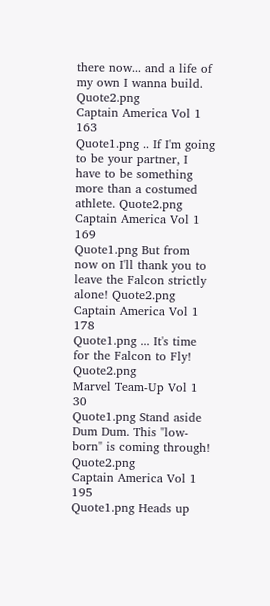there now... and a life of my own I wanna build. Quote2.png
Captain America Vol 1 163
Quote1.png .. If I'm going to be your partner, I have to be something more than a costumed athlete. Quote2.png
Captain America Vol 1 169
Quote1.png But from now on I'll thank you to leave the Falcon strictly alone! Quote2.png
Captain America Vol 1 178
Quote1.png ... It's time for the Falcon to Fly! Quote2.png
Marvel Team-Up Vol 1 30
Quote1.png Stand aside Dum Dum. This "low-born" is coming through! Quote2.png
Captain America Vol 1 195
Quote1.png Heads up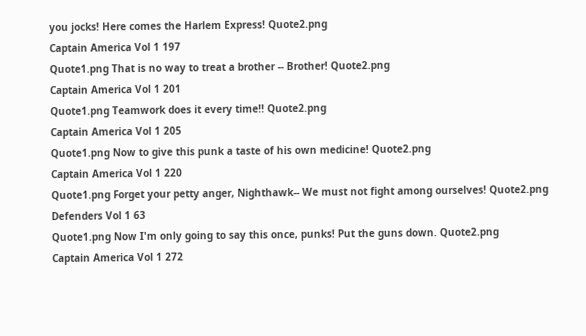you jocks! Here comes the Harlem Express! Quote2.png
Captain America Vol 1 197
Quote1.png That is no way to treat a brother -- Brother! Quote2.png
Captain America Vol 1 201
Quote1.png Teamwork does it every time!! Quote2.png
Captain America Vol 1 205
Quote1.png Now to give this punk a taste of his own medicine! Quote2.png
Captain America Vol 1 220
Quote1.png Forget your petty anger, Nighthawk-- We must not fight among ourselves! Quote2.png
Defenders Vol 1 63
Quote1.png Now I'm only going to say this once, punks! Put the guns down. Quote2.png
Captain America Vol 1 272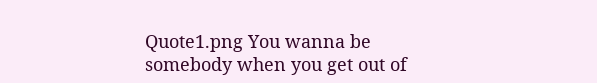Quote1.png You wanna be somebody when you get out of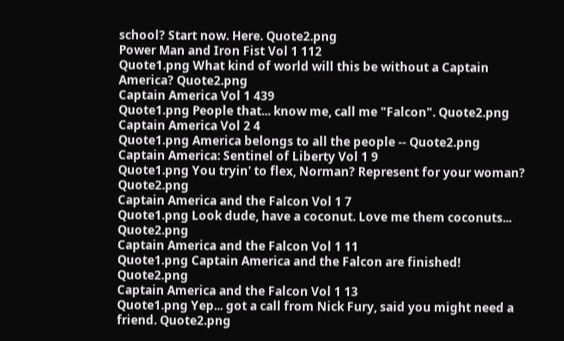school? Start now. Here. Quote2.png
Power Man and Iron Fist Vol 1 112
Quote1.png What kind of world will this be without a Captain America? Quote2.png
Captain America Vol 1 439
Quote1.png People that... know me, call me "Falcon". Quote2.png
Captain America Vol 2 4
Quote1.png America belongs to all the people -- Quote2.png
Captain America: Sentinel of Liberty Vol 1 9
Quote1.png You tryin' to flex, Norman? Represent for your woman? Quote2.png
Captain America and the Falcon Vol 1 7
Quote1.png Look dude, have a coconut. Love me them coconuts... Quote2.png
Captain America and the Falcon Vol 1 11
Quote1.png Captain America and the Falcon are finished! Quote2.png
Captain America and the Falcon Vol 1 13
Quote1.png Yep... got a call from Nick Fury, said you might need a friend. Quote2.png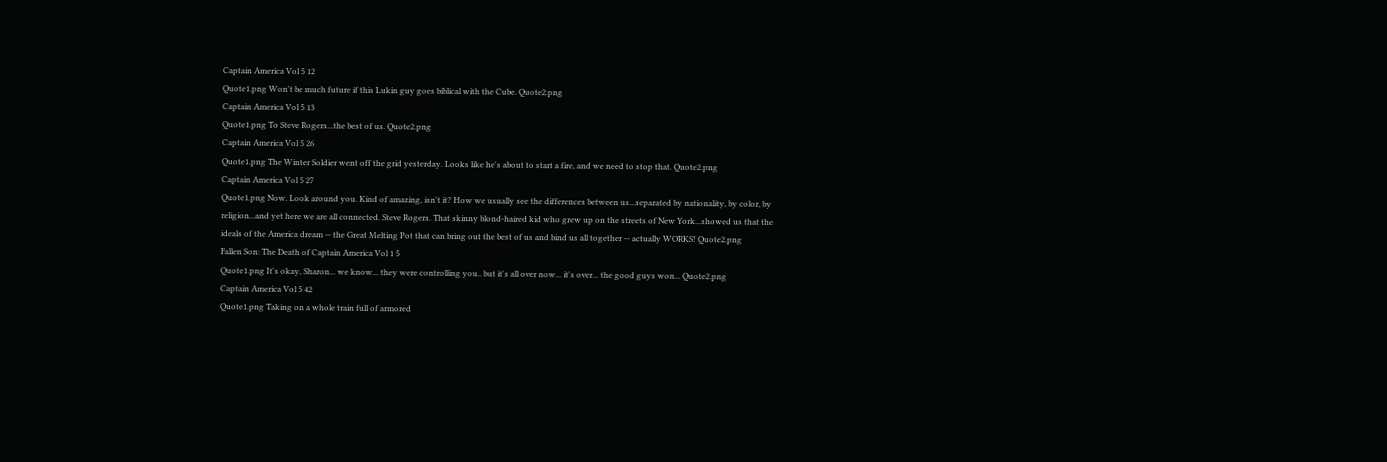Captain America Vol 5 12
Quote1.png Won't be much future if this Lukin guy goes biblical with the Cube. Quote2.png
Captain America Vol 5 13
Quote1.png To Steve Rogers...the best of us. Quote2.png
Captain America Vol 5 26
Quote1.png The Winter Soldier went off the grid yesterday. Looks like he's about to start a fire, and we need to stop that. Quote2.png
Captain America Vol 5 27
Quote1.png Now. Look around you. Kind of amazing, isn't it? How we usually see the differences between us...separated by nationality, by color, by religion...and yet here we are all connected. Steve Rogers. That skinny blond-haired kid who grew up on the streets of New York...showed us that the ideals of the America dream -- the Great Melting Pot that can bring out the best of us and bind us all together -- actually WORKS! Quote2.png
Fallen Son: The Death of Captain America Vol 1 5
Quote1.png It's okay, Sharon... we know... they were controlling you.. but it's all over now... it's over... the good guys won... Quote2.png
Captain America Vol 5 42
Quote1.png Taking on a whole train full of armored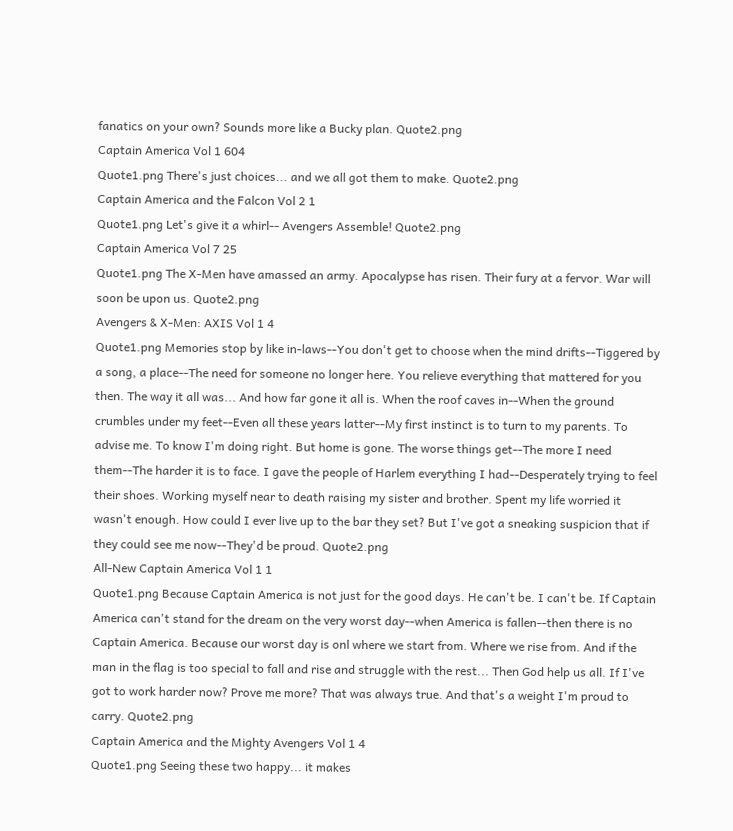fanatics on your own? Sounds more like a Bucky plan. Quote2.png
Captain America Vol 1 604
Quote1.png There's just choices... and we all got them to make. Quote2.png
Captain America and the Falcon Vol 2 1
Quote1.png Let's give it a whirl-- Avengers Assemble! Quote2.png
Captain America Vol 7 25
Quote1.png The X-Men have amassed an army. Apocalypse has risen. Their fury at a fervor. War will soon be upon us. Quote2.png
Avengers & X-Men: AXIS Vol 1 4
Quote1.png Memories stop by like in-laws--You don't get to choose when the mind drifts--Tiggered by a song, a place--The need for someone no longer here. You relieve everything that mattered for you then. The way it all was... And how far gone it all is. When the roof caves in--When the ground crumbles under my feet--Even all these years latter--My first instinct is to turn to my parents. To advise me. To know I'm doing right. But home is gone. The worse things get--The more I need them--The harder it is to face. I gave the people of Harlem everything I had--Desperately trying to feel their shoes. Working myself near to death raising my sister and brother. Spent my life worried it wasn't enough. How could I ever live up to the bar they set? But I've got a sneaking suspicion that if they could see me now--They'd be proud. Quote2.png
All-New Captain America Vol 1 1
Quote1.png Because Captain America is not just for the good days. He can't be. I can't be. If Captain America can't stand for the dream on the very worst day--when America is fallen--then there is no Captain America. Because our worst day is onl where we start from. Where we rise from. And if the man in the flag is too special to fall and rise and struggle with the rest... Then God help us all. If I've got to work harder now? Prove me more? That was always true. And that's a weight I'm proud to carry. Quote2.png
Captain America and the Mighty Avengers Vol 1 4
Quote1.png Seeing these two happy... it makes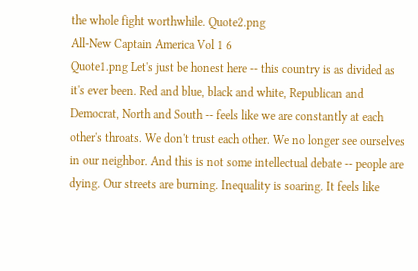the whole fight worthwhile. Quote2.png
All-New Captain America Vol 1 6
Quote1.png Let's just be honest here -- this country is as divided as it's ever been. Red and blue, black and white, Republican and Democrat, North and South -- feels like we are constantly at each other's throats. We don't trust each other. We no longer see ourselves in our neighbor. And this is not some intellectual debate -- people are dying. Our streets are burning. Inequality is soaring. It feels like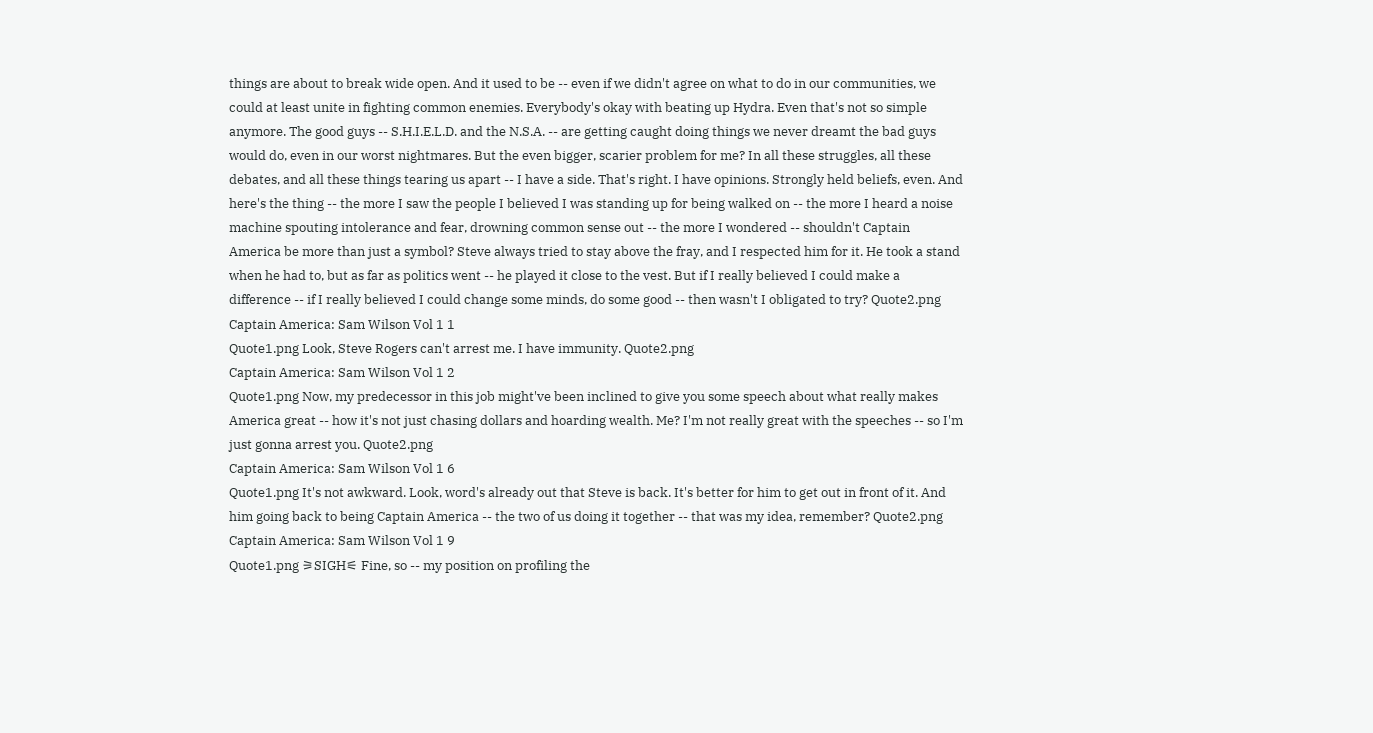things are about to break wide open. And it used to be -- even if we didn't agree on what to do in our communities, we could at least unite in fighting common enemies. Everybody's okay with beating up Hydra. Even that's not so simple anymore. The good guys -- S.H.I.E.L.D. and the N.S.A. -- are getting caught doing things we never dreamt the bad guys would do, even in our worst nightmares. But the even bigger, scarier problem for me? In all these struggles, all these debates, and all these things tearing us apart -- I have a side. That's right. I have opinions. Strongly held beliefs, even. And here's the thing -- the more I saw the people I believed I was standing up for being walked on -- the more I heard a noise machine spouting intolerance and fear, drowning common sense out -- the more I wondered -- shouldn't Captain America be more than just a symbol? Steve always tried to stay above the fray, and I respected him for it. He took a stand when he had to, but as far as politics went -- he played it close to the vest. But if I really believed I could make a difference -- if I really believed I could change some minds, do some good -- then wasn't I obligated to try? Quote2.png
Captain America: Sam Wilson Vol 1 1
Quote1.png Look, Steve Rogers can't arrest me. I have immunity. Quote2.png
Captain America: Sam Wilson Vol 1 2
Quote1.png Now, my predecessor in this job might've been inclined to give you some speech about what really makes America great -- how it's not just chasing dollars and hoarding wealth. Me? I'm not really great with the speeches -- so I'm just gonna arrest you. Quote2.png
Captain America: Sam Wilson Vol 1 6
Quote1.png It's not awkward. Look, word's already out that Steve is back. It's better for him to get out in front of it. And him going back to being Captain America -- the two of us doing it together -- that was my idea, remember? Quote2.png
Captain America: Sam Wilson Vol 1 9
Quote1.png ⚞SIGH⚟ Fine, so -- my position on profiling the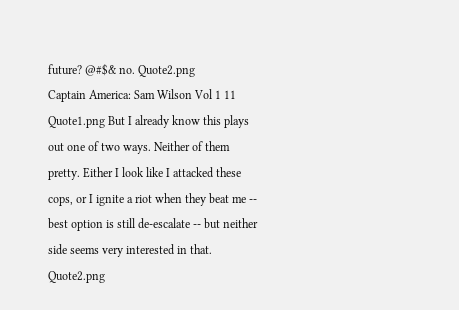future? @#$& no. Quote2.png
Captain America: Sam Wilson Vol 1 11
Quote1.png But I already know this plays out one of two ways. Neither of them pretty. Either I look like I attacked these cops, or I ignite a riot when they beat me -- best option is still de-escalate -- but neither side seems very interested in that. Quote2.png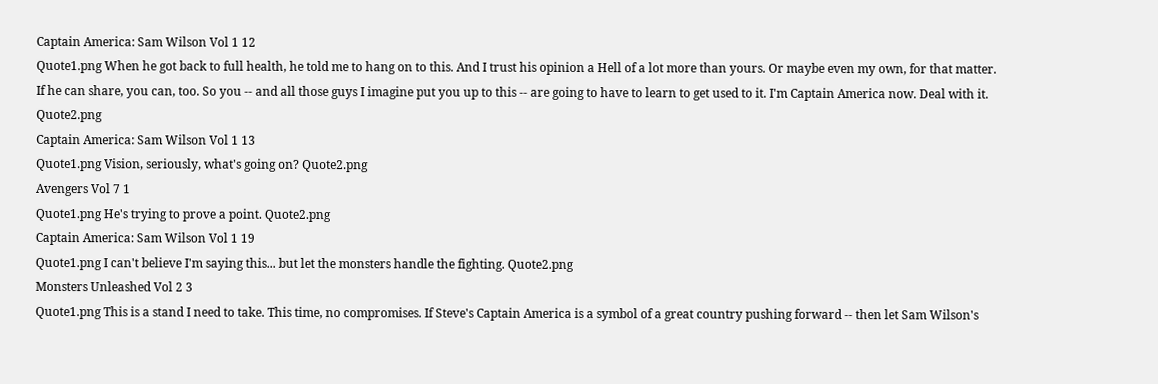Captain America: Sam Wilson Vol 1 12
Quote1.png When he got back to full health, he told me to hang on to this. And I trust his opinion a Hell of a lot more than yours. Or maybe even my own, for that matter. If he can share, you can, too. So you -- and all those guys I imagine put you up to this -- are going to have to learn to get used to it. I'm Captain America now. Deal with it. Quote2.png
Captain America: Sam Wilson Vol 1 13
Quote1.png Vision, seriously, what's going on? Quote2.png
Avengers Vol 7 1
Quote1.png He's trying to prove a point. Quote2.png
Captain America: Sam Wilson Vol 1 19
Quote1.png I can't believe I'm saying this... but let the monsters handle the fighting. Quote2.png
Monsters Unleashed Vol 2 3
Quote1.png This is a stand I need to take. This time, no compromises. If Steve's Captain America is a symbol of a great country pushing forward -- then let Sam Wilson's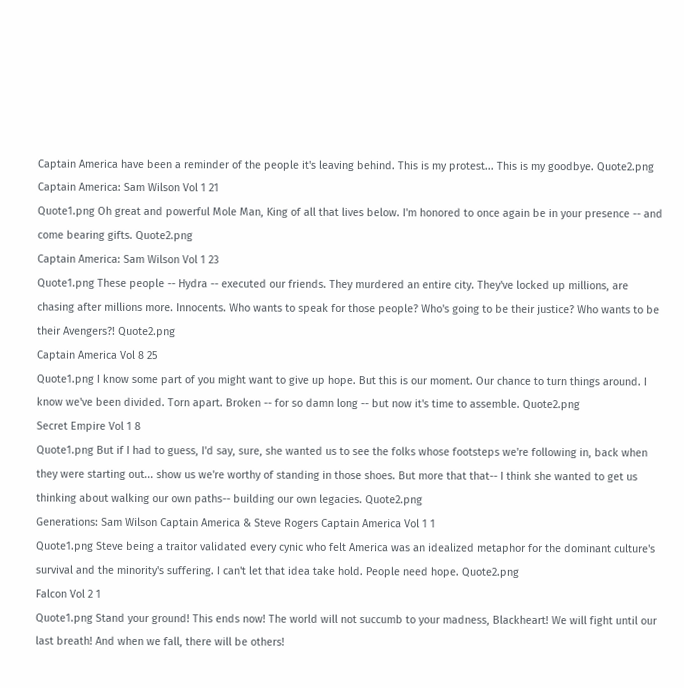Captain America have been a reminder of the people it's leaving behind. This is my protest... This is my goodbye. Quote2.png
Captain America: Sam Wilson Vol 1 21
Quote1.png Oh great and powerful Mole Man, King of all that lives below. I'm honored to once again be in your presence -- and come bearing gifts. Quote2.png
Captain America: Sam Wilson Vol 1 23
Quote1.png These people -- Hydra -- executed our friends. They murdered an entire city. They've locked up millions, are chasing after millions more. Innocents. Who wants to speak for those people? Who's going to be their justice? Who wants to be their Avengers?! Quote2.png
Captain America Vol 8 25
Quote1.png I know some part of you might want to give up hope. But this is our moment. Our chance to turn things around. I know we've been divided. Torn apart. Broken -- for so damn long -- but now it's time to assemble. Quote2.png
Secret Empire Vol 1 8
Quote1.png But if I had to guess, I'd say, sure, she wanted us to see the folks whose footsteps we're following in, back when they were starting out... show us we're worthy of standing in those shoes. But more that that-- I think she wanted to get us thinking about walking our own paths-- building our own legacies. Quote2.png
Generations: Sam Wilson Captain America & Steve Rogers Captain America Vol 1 1
Quote1.png Steve being a traitor validated every cynic who felt America was an idealized metaphor for the dominant culture's survival and the minority's suffering. I can't let that idea take hold. People need hope. Quote2.png
Falcon Vol 2 1
Quote1.png Stand your ground! This ends now! The world will not succumb to your madness, Blackheart! We will fight until our last breath! And when we fall, there will be others!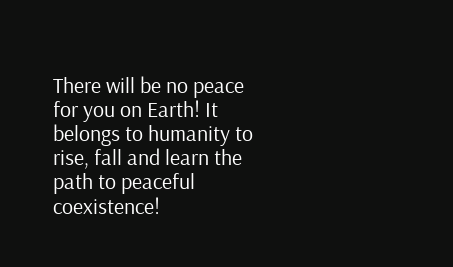There will be no peace for you on Earth! It belongs to humanity to rise, fall and learn the path to peaceful coexistence!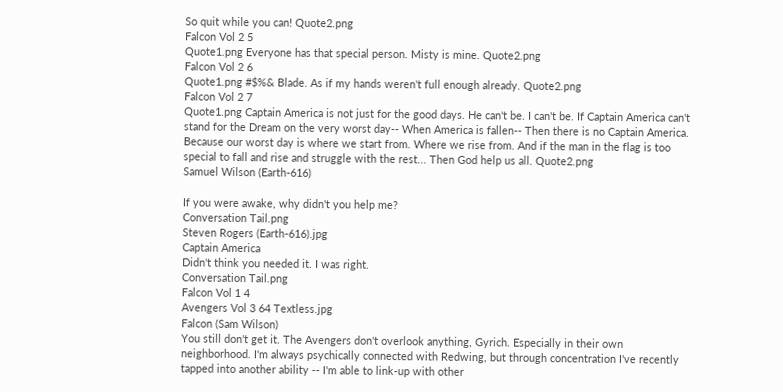So quit while you can! Quote2.png
Falcon Vol 2 5
Quote1.png Everyone has that special person. Misty is mine. Quote2.png
Falcon Vol 2 6
Quote1.png #$%& Blade. As if my hands weren't full enough already. Quote2.png
Falcon Vol 2 7
Quote1.png Captain America is not just for the good days. He can't be. I can't be. If Captain America can't stand for the Dream on the very worst day-- When America is fallen-- Then there is no Captain America. Because our worst day is where we start from. Where we rise from. And if the man in the flag is too special to fall and rise and struggle with the rest... Then God help us all. Quote2.png
Samuel Wilson (Earth-616)

If you were awake, why didn't you help me?
Conversation Tail.png
Steven Rogers (Earth-616).jpg
Captain America
Didn't think you needed it. I was right.
Conversation Tail.png
Falcon Vol 1 4
Avengers Vol 3 64 Textless.jpg
Falcon (Sam Wilson)
You still don't get it. The Avengers don't overlook anything, Gyrich. Especially in their own neighborhood. I'm always psychically connected with Redwing, but through concentration I've recently tapped into another ability -- I'm able to link-up with other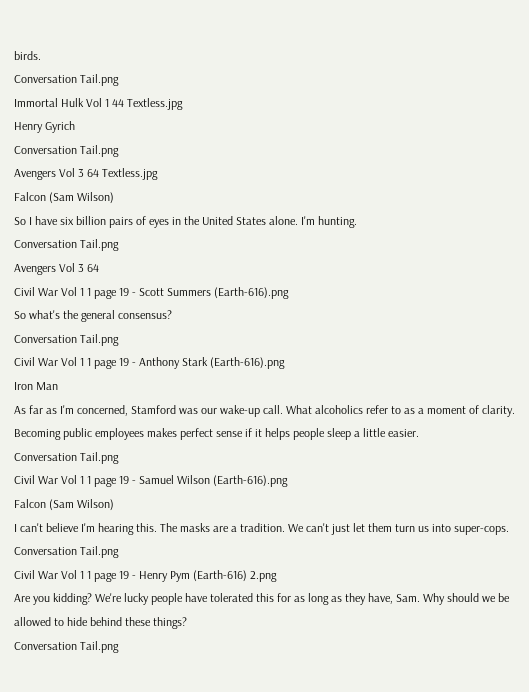birds.
Conversation Tail.png
Immortal Hulk Vol 1 44 Textless.jpg
Henry Gyrich
Conversation Tail.png
Avengers Vol 3 64 Textless.jpg
Falcon (Sam Wilson)
So I have six billion pairs of eyes in the United States alone. I'm hunting.
Conversation Tail.png
Avengers Vol 3 64
Civil War Vol 1 1 page 19 - Scott Summers (Earth-616).png
So what's the general consensus?
Conversation Tail.png
Civil War Vol 1 1 page 19 - Anthony Stark (Earth-616).png
Iron Man
As far as I'm concerned, Stamford was our wake-up call. What alcoholics refer to as a moment of clarity. Becoming public employees makes perfect sense if it helps people sleep a little easier.
Conversation Tail.png
Civil War Vol 1 1 page 19 - Samuel Wilson (Earth-616).png
Falcon (Sam Wilson)
I can't believe I'm hearing this. The masks are a tradition. We can't just let them turn us into super-cops.
Conversation Tail.png
Civil War Vol 1 1 page 19 - Henry Pym (Earth-616) 2.png
Are you kidding? We're lucky people have tolerated this for as long as they have, Sam. Why should we be allowed to hide behind these things?
Conversation Tail.png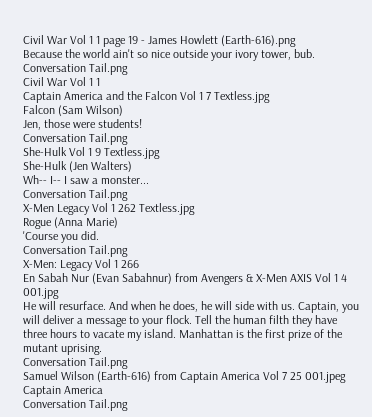Civil War Vol 1 1 page 19 - James Howlett (Earth-616).png
Because the world ain't so nice outside your ivory tower, bub.
Conversation Tail.png
Civil War Vol 1 1
Captain America and the Falcon Vol 1 7 Textless.jpg
Falcon (Sam Wilson)
Jen, those were students!
Conversation Tail.png
She-Hulk Vol 1 9 Textless.jpg
She-Hulk (Jen Walters)
Wh-- I-- I saw a monster...
Conversation Tail.png
X-Men Legacy Vol 1 262 Textless.jpg
Rogue (Anna Marie)
'Course you did.
Conversation Tail.png
X-Men: Legacy Vol 1 266
En Sabah Nur (Evan Sabahnur) from Avengers & X-Men AXIS Vol 1 4 001.jpg
He will resurface. And when he does, he will side with us. Captain, you will deliver a message to your flock. Tell the human filth they have three hours to vacate my island. Manhattan is the first prize of the mutant uprising.
Conversation Tail.png
Samuel Wilson (Earth-616) from Captain America Vol 7 25 001.jpeg
Captain America
Conversation Tail.png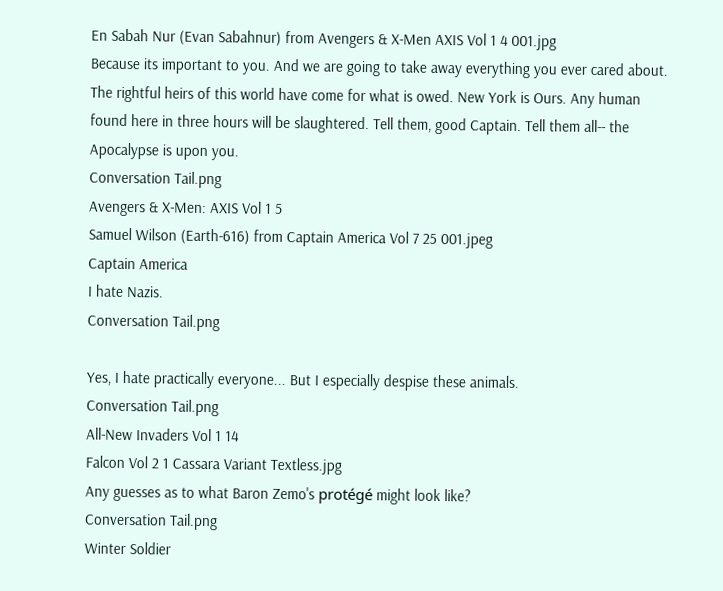En Sabah Nur (Evan Sabahnur) from Avengers & X-Men AXIS Vol 1 4 001.jpg
Because its important to you. And we are going to take away everything you ever cared about. The rightful heirs of this world have come for what is owed. New York is Ours. Any human found here in three hours will be slaughtered. Tell them, good Captain. Tell them all-- the Apocalypse is upon you.
Conversation Tail.png
Avengers & X-Men: AXIS Vol 1 5
Samuel Wilson (Earth-616) from Captain America Vol 7 25 001.jpeg
Captain America
I hate Nazis.
Conversation Tail.png

Yes, I hate practically everyone... But I especially despise these animals.
Conversation Tail.png
All-New Invaders Vol 1 14
Falcon Vol 2 1 Cassara Variant Textless.jpg
Any guesses as to what Baron Zemo's protégé might look like?
Conversation Tail.png
Winter Soldier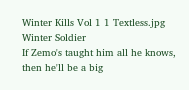Winter Kills Vol 1 1 Textless.jpg
Winter Soldier
If Zemo's taught him all he knows, then he'll be a big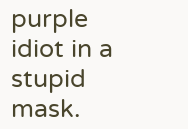purple idiot in a stupid mask.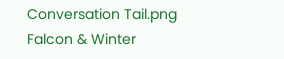Conversation Tail.png
Falcon & Winter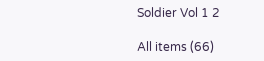Soldier Vol 1 2

All items (66)